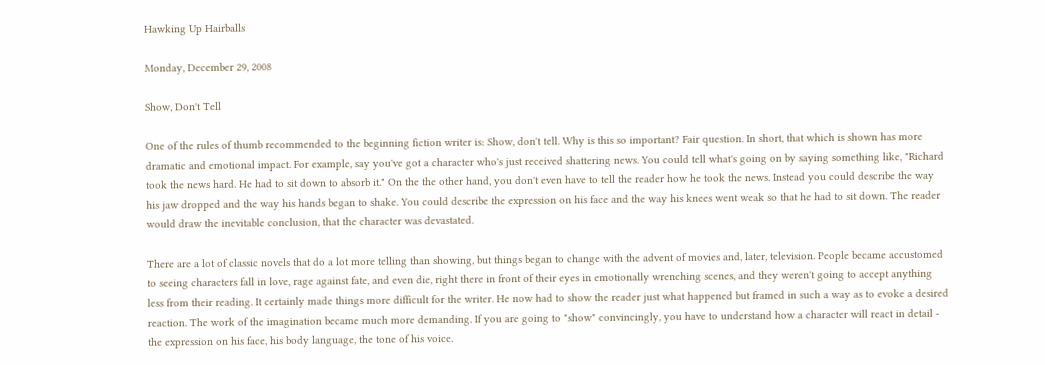Hawking Up Hairballs

Monday, December 29, 2008

Show, Don't Tell

One of the rules of thumb recommended to the beginning fiction writer is: Show, don't tell. Why is this so important? Fair question. In short, that which is shown has more dramatic and emotional impact. For example, say you've got a character who's just received shattering news. You could tell what's going on by saying something like, "Richard took the news hard. He had to sit down to absorb it." On the the other hand, you don't even have to tell the reader how he took the news. Instead you could describe the way his jaw dropped and the way his hands began to shake. You could describe the expression on his face and the way his knees went weak so that he had to sit down. The reader would draw the inevitable conclusion, that the character was devastated.

There are a lot of classic novels that do a lot more telling than showing, but things began to change with the advent of movies and, later, television. People became accustomed to seeing characters fall in love, rage against fate, and even die, right there in front of their eyes in emotionally wrenching scenes, and they weren't going to accept anything less from their reading. It certainly made things more difficult for the writer. He now had to show the reader just what happened but framed in such a way as to evoke a desired reaction. The work of the imagination became much more demanding. If you are going to "show" convincingly, you have to understand how a character will react in detail - the expression on his face, his body language, the tone of his voice.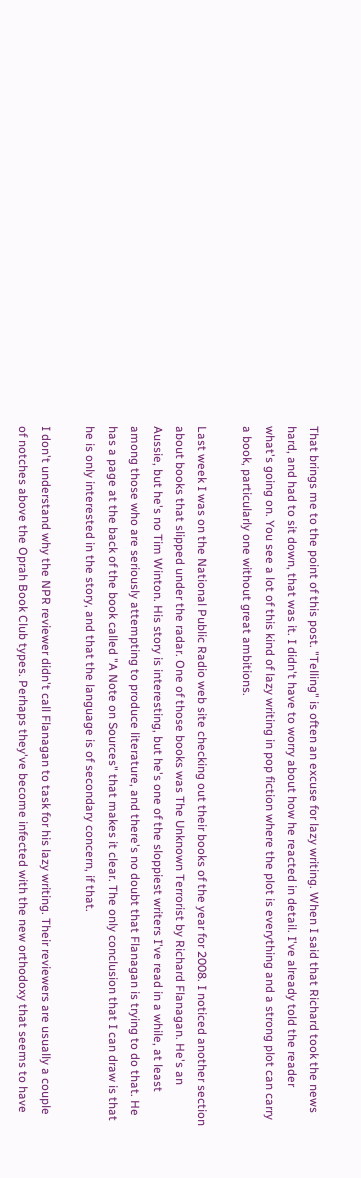That brings me to the point of this post. "Telling" is often an excuse for lazy writing. When I said that Richard took the news hard, and had to sit down, that was it. I didn't have to worry about how he reacted in detail. I've already told the reader what's going on. You see a lot of this kind of lazy writing in pop fiction where the plot is everything and a strong plot can carry a book, particularly one without great ambitions.

Last week I was on the National Public Radio web site checking out their books of the year for 2008. I noticed another section about books that slipped under the radar. One of those books was The Unknown Terrorist by Richard Flanagan. He's an Aussie, but he's no Tim Winton. His story is interesting, but he's one of the sloppiest writers I've read in a while, at least among those who are seriously attempting to produce literature, and there's no doubt that Flanagan is trying to do that. He has a page at the back of the book called "A Note on Sources" that makes it clear. The only conclusion that I can draw is that he is only interested in the story, and that the language is of secondary concern, if that.

I don't understand why the NPR reviewer didn't call Flanagan to task for his lazy writing. Their reviewers are usually a couple of notches above the Oprah Book Club types. Perhaps they've become infected with the new orthodoxy that seems to have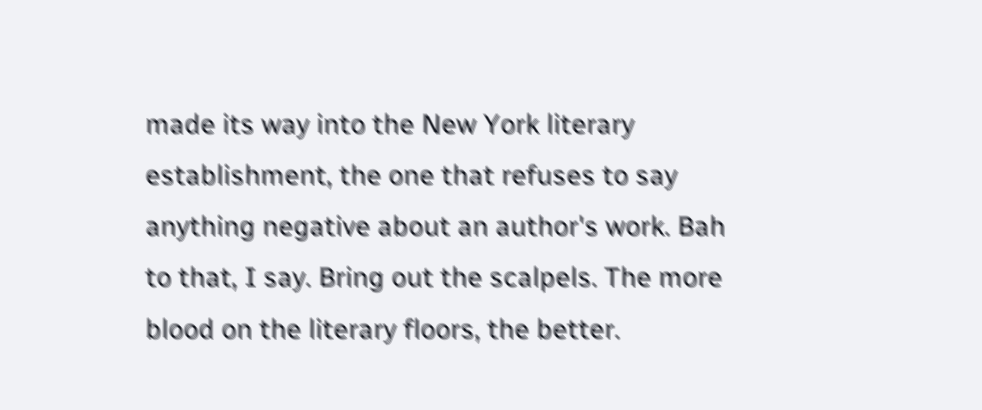made its way into the New York literary establishment, the one that refuses to say anything negative about an author's work. Bah to that, I say. Bring out the scalpels. The more blood on the literary floors, the better.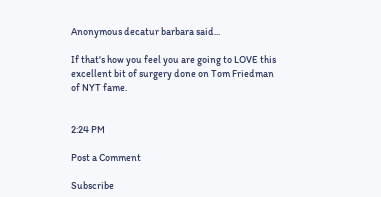Anonymous decatur barbara said...

If that's how you feel you are going to LOVE this excellent bit of surgery done on Tom Friedman of NYT fame.


2:24 PM

Post a Comment

Subscribe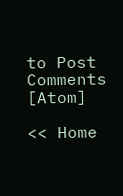to Post Comments [Atom]

<< Home